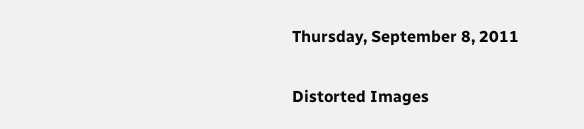Thursday, September 8, 2011

Distorted Images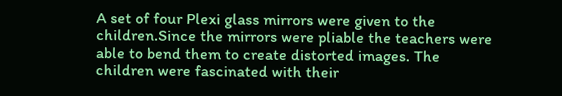A set of four Plexi glass mirrors were given to the children.Since the mirrors were pliable the teachers were able to bend them to create distorted images. The children were fascinated with their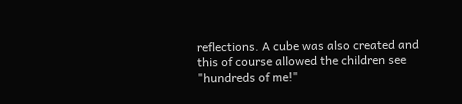reflections. A cube was also created and this of course allowed the children see "hundreds of me!"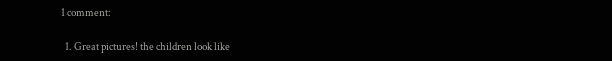1 comment:

  1. Great pictures! the children look like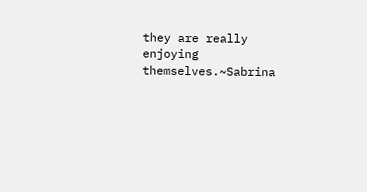they are really enjoying themselves.~Sabrina